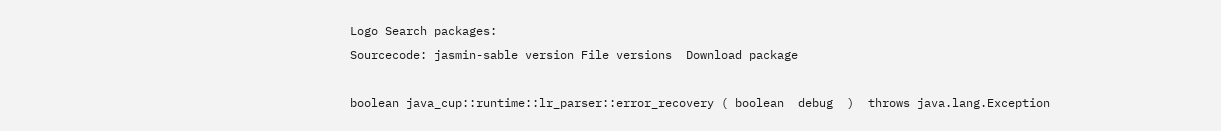Logo Search packages:
Sourcecode: jasmin-sable version File versions  Download package

boolean java_cup::runtime::lr_parser::error_recovery ( boolean  debug  )  throws java.lang.Exception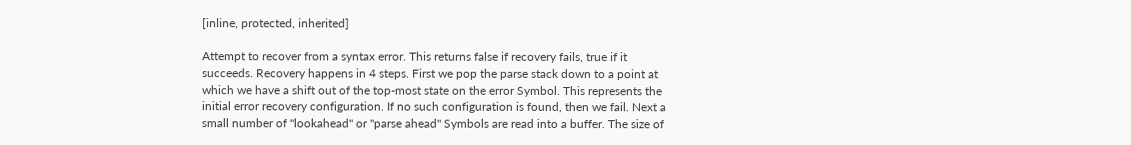[inline, protected, inherited]

Attempt to recover from a syntax error. This returns false if recovery fails, true if it succeeds. Recovery happens in 4 steps. First we pop the parse stack down to a point at which we have a shift out of the top-most state on the error Symbol. This represents the initial error recovery configuration. If no such configuration is found, then we fail. Next a small number of "lookahead" or "parse ahead" Symbols are read into a buffer. The size of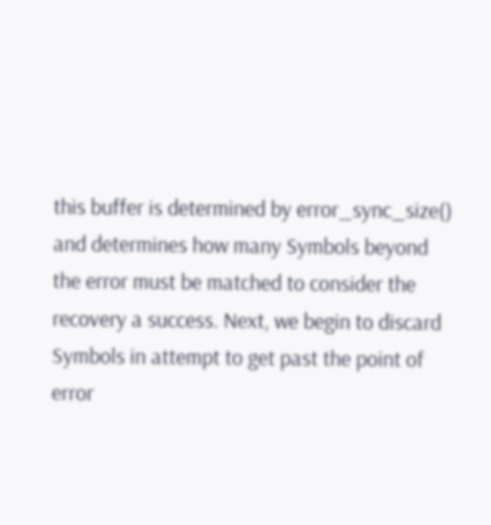this buffer is determined by error_sync_size() and determines how many Symbols beyond the error must be matched to consider the recovery a success. Next, we begin to discard Symbols in attempt to get past the point of error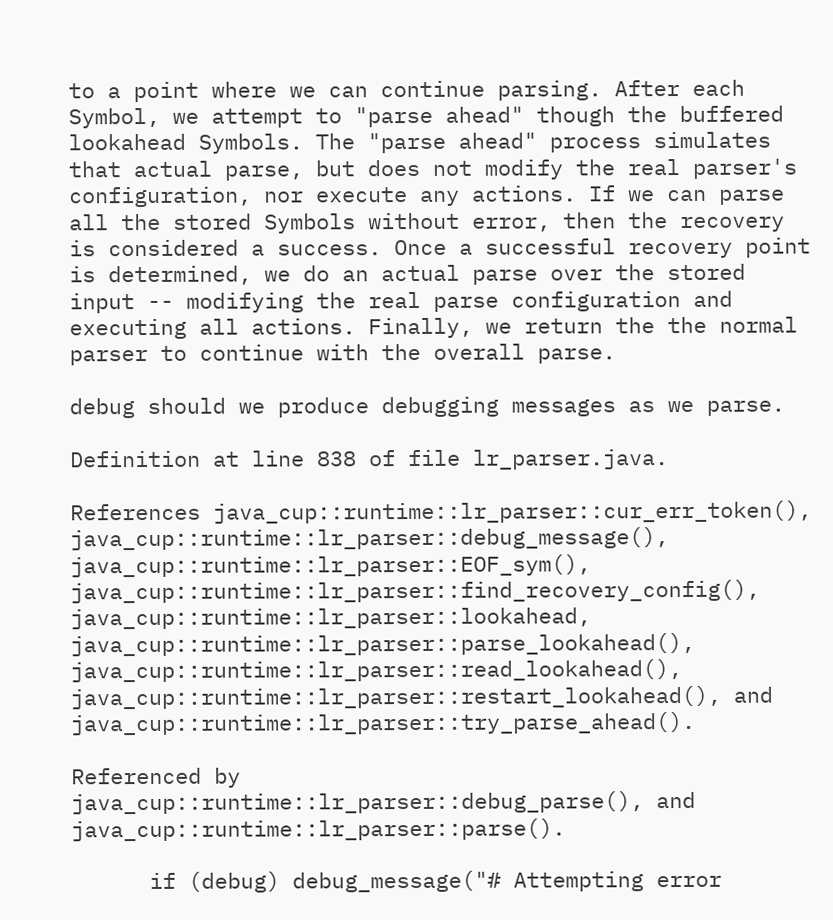to a point where we can continue parsing. After each Symbol, we attempt to "parse ahead" though the buffered lookahead Symbols. The "parse ahead" process simulates that actual parse, but does not modify the real parser's configuration, nor execute any actions. If we can parse all the stored Symbols without error, then the recovery is considered a success. Once a successful recovery point is determined, we do an actual parse over the stored input -- modifying the real parse configuration and executing all actions. Finally, we return the the normal parser to continue with the overall parse.

debug should we produce debugging messages as we parse.

Definition at line 838 of file lr_parser.java.

References java_cup::runtime::lr_parser::cur_err_token(), java_cup::runtime::lr_parser::debug_message(), java_cup::runtime::lr_parser::EOF_sym(), java_cup::runtime::lr_parser::find_recovery_config(), java_cup::runtime::lr_parser::lookahead, java_cup::runtime::lr_parser::parse_lookahead(), java_cup::runtime::lr_parser::read_lookahead(), java_cup::runtime::lr_parser::restart_lookahead(), and java_cup::runtime::lr_parser::try_parse_ahead().

Referenced by java_cup::runtime::lr_parser::debug_parse(), and java_cup::runtime::lr_parser::parse().

      if (debug) debug_message("# Attempting error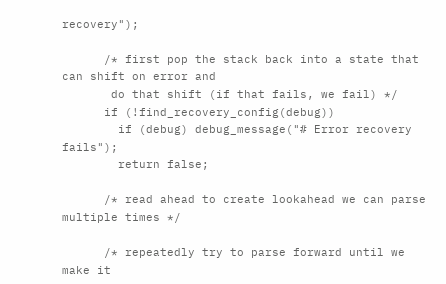recovery");

      /* first pop the stack back into a state that can shift on error and
       do that shift (if that fails, we fail) */
      if (!find_recovery_config(debug))
        if (debug) debug_message("# Error recovery fails");
        return false;

      /* read ahead to create lookahead we can parse multiple times */

      /* repeatedly try to parse forward until we make it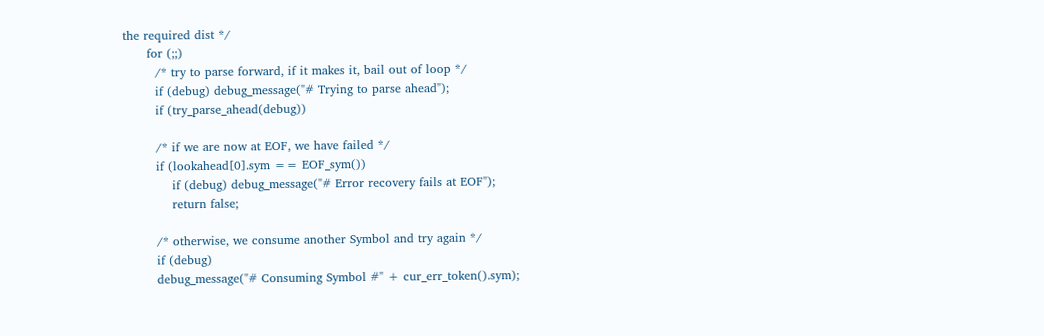the required dist */
      for (;;)
        /* try to parse forward, if it makes it, bail out of loop */
        if (debug) debug_message("# Trying to parse ahead");
        if (try_parse_ahead(debug))

        /* if we are now at EOF, we have failed */
        if (lookahead[0].sym == EOF_sym())
            if (debug) debug_message("# Error recovery fails at EOF");
            return false;

        /* otherwise, we consume another Symbol and try again */
        if (debug)
        debug_message("# Consuming Symbol #" + cur_err_token().sym);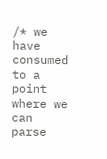/* we have consumed to a point where we can parse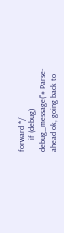forward */
      if (debug) debug_message("# Parse-ahead ok, going back to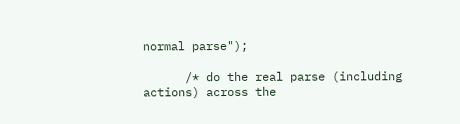normal parse");

      /* do the real parse (including actions) across the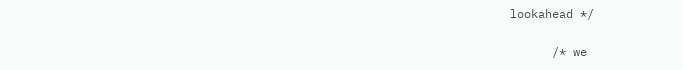lookahead */

      /* we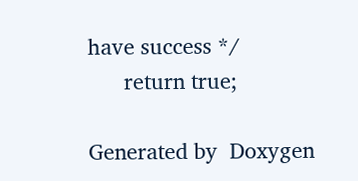have success */
      return true;

Generated by  Doxygen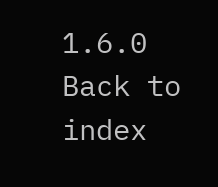1.6.0   Back to index